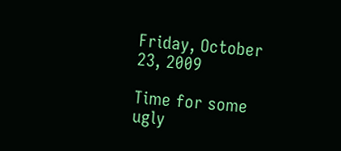Friday, October 23, 2009

Time for some ugly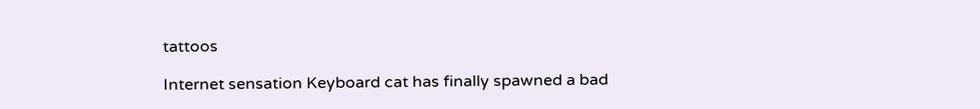tattoos

Internet sensation Keyboard cat has finally spawned a bad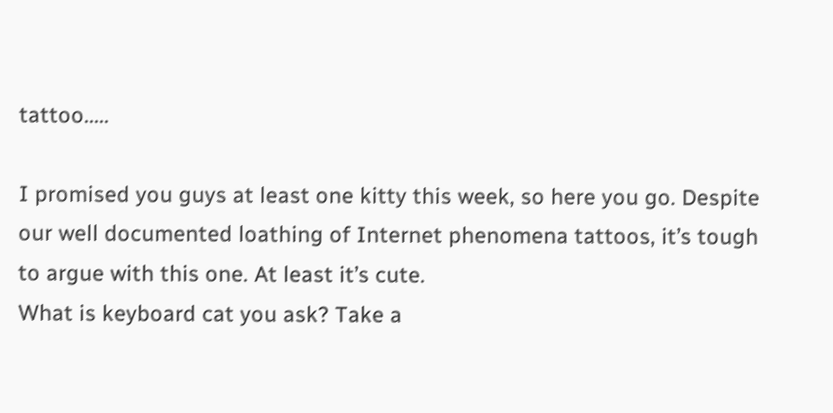tattoo.....

I promised you guys at least one kitty this week, so here you go. Despite our well documented loathing of Internet phenomena tattoos, it’s tough to argue with this one. At least it’s cute.
What is keyboard cat you ask? Take a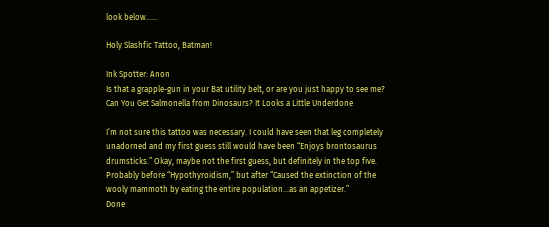look below......

Holy Slashfic Tattoo, Batman!

Ink Spotter: Anon
Is that a grapple-gun in your Bat utility belt, or are you just happy to see me?
Can You Get Salmonella from Dinosaurs? It Looks a Little Underdone

I’m not sure this tattoo was necessary. I could have seen that leg completely unadorned and my first guess still would have been “Enjoys brontosaurus drumsticks.” Okay, maybe not the first guess, but definitely in the top five. Probably before “Hypothyroidism,” but after “Caused the extinction of the wooly mammoth by eating the entire population…as an appetizer.”
Done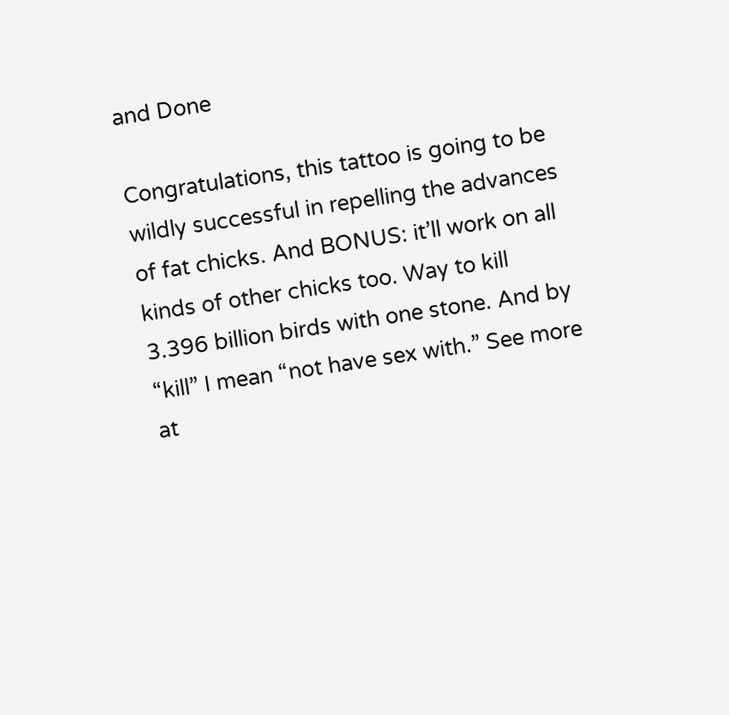and Done

Congratulations, this tattoo is going to be wildly successful in repelling the advances of fat chicks. And BONUS: it’ll work on all kinds of other chicks too. Way to kill 3.396 billion birds with one stone. And by “kill” I mean “not have sex with.” See more at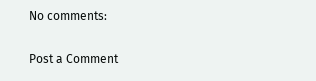No comments:

Post a Comment